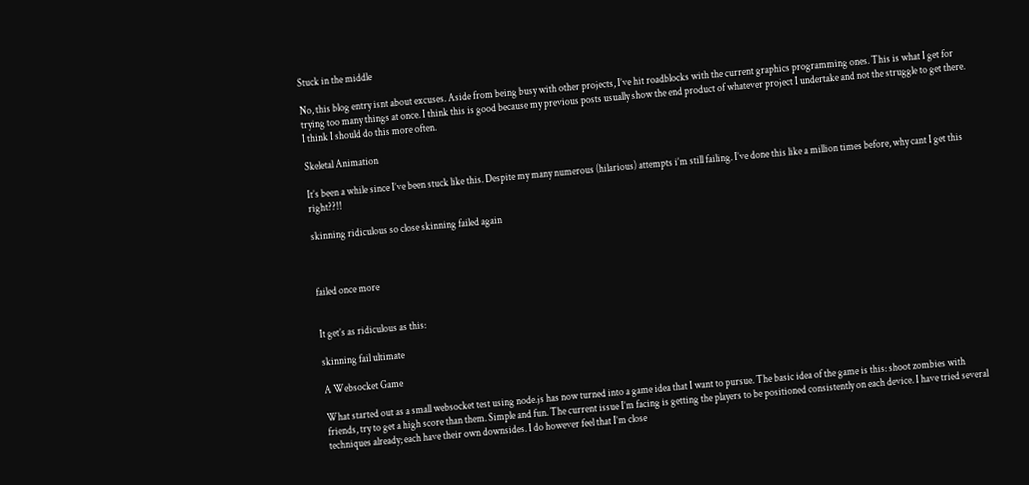Stuck in the middle

No, this blog entry isnt about excuses. Aside from being busy with other projects, I’ve hit roadblocks with the current graphics programming ones. This is what I get for trying too many things at once. I think this is good because my previous posts usually show the end product of whatever project I undertake and not the struggle to get there. I think I should do this more often.

Skeletal Animation

It’s been a while since I’ve been stuck like this. Despite my many numerous (hilarious) attempts i’m still failing. I’ve done this like a million times before, why cant I get this right??!!

skinning ridiculous so close skinning failed again



failed once more


It get’s as ridiculous as this:

skinning fail ultimate

A Websocket Game

What started out as a small websocket test using node.js has now turned into a game idea that I want to pursue. The basic idea of the game is this: shoot zombies with friends, try to get a high score than them. Simple and fun. The current issue I’m facing is getting the players to be positioned consistently on each device. I have tried several techniques already; each have their own downsides. I do however feel that I’m close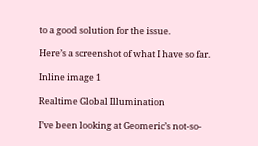to a good solution for the issue.

Here’s a screenshot of what I have so far.

Inline image 1

Realtime Global Illumination

I’ve been looking at Geomeric’s not-so-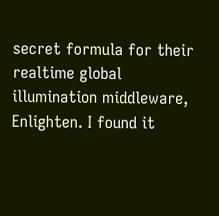secret formula for their realtime global illumination middleware, Enlighten. I found it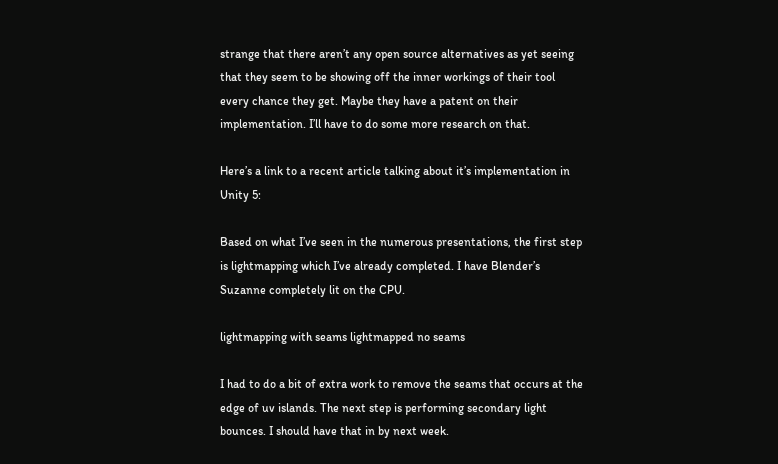strange that there aren’t any open source alternatives as yet seeing that they seem to be showing off the inner workings of their tool every chance they get. Maybe they have a patent on their implementation. I’ll have to do some more research on that.

Here’s a link to a recent article talking about it’s implementation in Unity 5:

Based on what I’ve seen in the numerous presentations, the first step is lightmapping which I’ve already completed. I have Blender’s Suzanne completely lit on the CPU.

lightmapping with seams lightmapped no seams

I had to do a bit of extra work to remove the seams that occurs at the edge of uv islands. The next step is performing secondary light bounces. I should have that in by next week.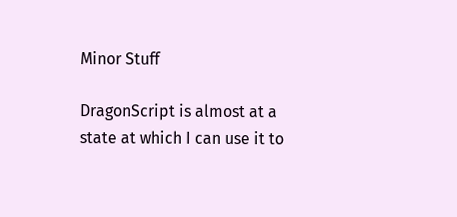Minor Stuff

DragonScript is almost at a state at which I can use it to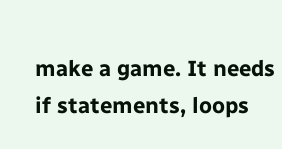make a game. It needs if statements, loops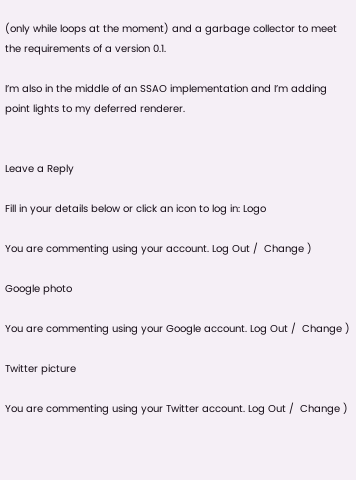(only while loops at the moment) and a garbage collector to meet the requirements of a version 0.1.

I’m also in the middle of an SSAO implementation and I’m adding point lights to my deferred renderer.


Leave a Reply

Fill in your details below or click an icon to log in: Logo

You are commenting using your account. Log Out /  Change )

Google photo

You are commenting using your Google account. Log Out /  Change )

Twitter picture

You are commenting using your Twitter account. Log Out /  Change )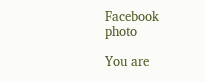Facebook photo

You are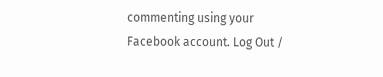commenting using your Facebook account. Log Out /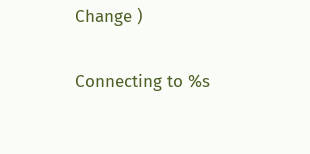Change )

Connecting to %s